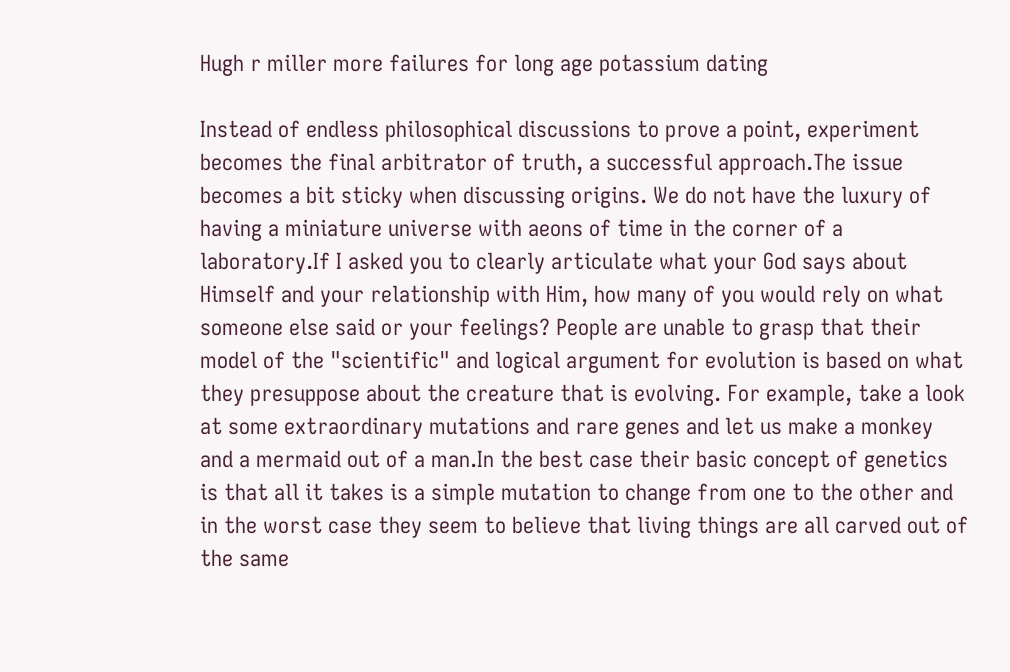Hugh r miller more failures for long age potassium dating

Instead of endless philosophical discussions to prove a point, experiment becomes the final arbitrator of truth, a successful approach.The issue becomes a bit sticky when discussing origins. We do not have the luxury of having a miniature universe with aeons of time in the corner of a laboratory.If I asked you to clearly articulate what your God says about Himself and your relationship with Him, how many of you would rely on what someone else said or your feelings? People are unable to grasp that their model of the "scientific" and logical argument for evolution is based on what they presuppose about the creature that is evolving. For example, take a look at some extraordinary mutations and rare genes and let us make a monkey and a mermaid out of a man.In the best case their basic concept of genetics is that all it takes is a simple mutation to change from one to the other and in the worst case they seem to believe that living things are all carved out of the same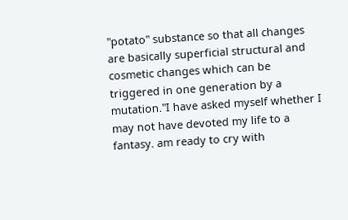"potato" substance so that all changes are basically superficial structural and cosmetic changes which can be triggered in one generation by a mutation."I have asked myself whether I may not have devoted my life to a fantasy. am ready to cry with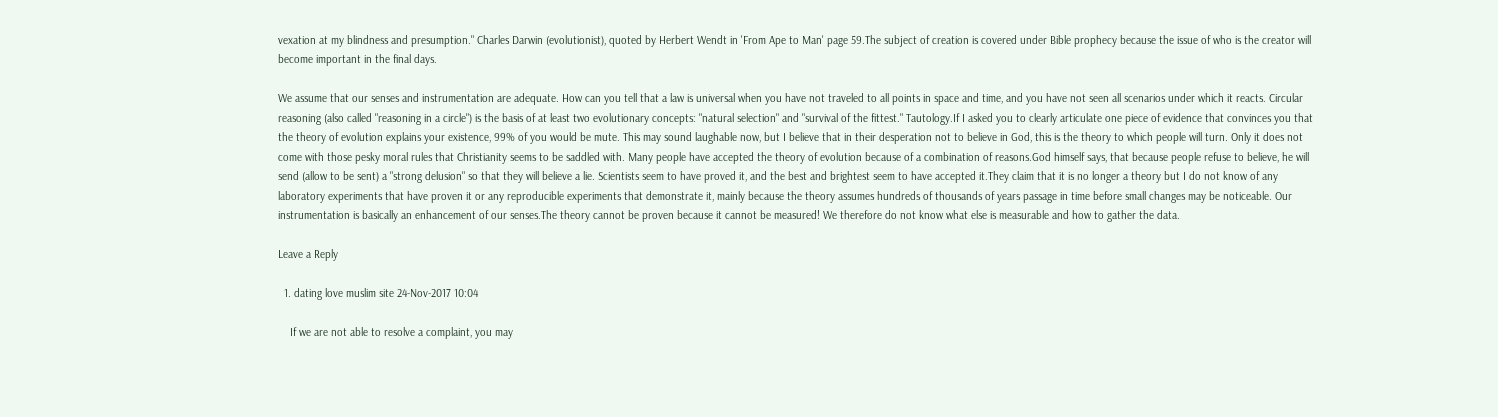vexation at my blindness and presumption." Charles Darwin (evolutionist), quoted by Herbert Wendt in 'From Ape to Man' page 59.The subject of creation is covered under Bible prophecy because the issue of who is the creator will become important in the final days.

We assume that our senses and instrumentation are adequate. How can you tell that a law is universal when you have not traveled to all points in space and time, and you have not seen all scenarios under which it reacts. Circular reasoning (also called "reasoning in a circle") is the basis of at least two evolutionary concepts: "natural selection" and "survival of the fittest." Tautology.If I asked you to clearly articulate one piece of evidence that convinces you that the theory of evolution explains your existence, 99% of you would be mute. This may sound laughable now, but I believe that in their desperation not to believe in God, this is the theory to which people will turn. Only it does not come with those pesky moral rules that Christianity seems to be saddled with. Many people have accepted the theory of evolution because of a combination of reasons.God himself says, that because people refuse to believe, he will send (allow to be sent) a "strong delusion" so that they will believe a lie. Scientists seem to have proved it, and the best and brightest seem to have accepted it.They claim that it is no longer a theory but I do not know of any laboratory experiments that have proven it or any reproducible experiments that demonstrate it, mainly because the theory assumes hundreds of thousands of years passage in time before small changes may be noticeable. Our instrumentation is basically an enhancement of our senses.The theory cannot be proven because it cannot be measured! We therefore do not know what else is measurable and how to gather the data.

Leave a Reply

  1. dating love muslim site 24-Nov-2017 10:04

    If we are not able to resolve a complaint, you may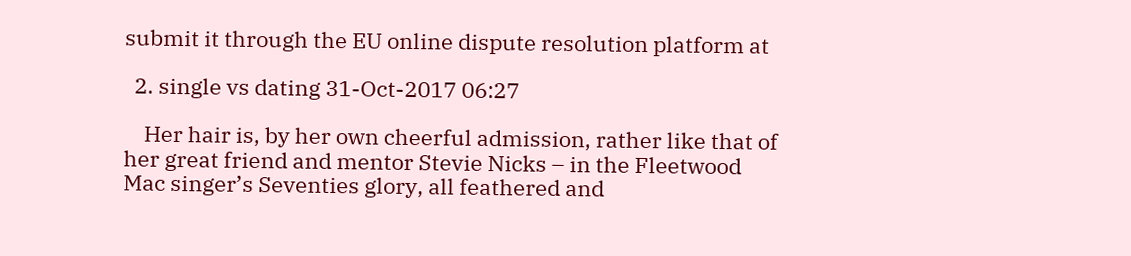submit it through the EU online dispute resolution platform at

  2. single vs dating 31-Oct-2017 06:27

    Her hair is, by her own cheerful admission, rather like that of her great friend and mentor Stevie Nicks – in the Fleetwood Mac singer’s Seventies glory, all feathered and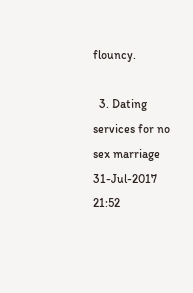flouncy.

  3. Dating services for no sex marriage 31-Jul-2017 21:52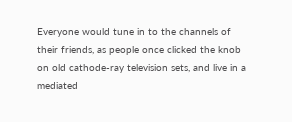Everyone would tune in to the channels of their friends, as people once clicked the knob on old cathode-ray television sets, and live in a mediated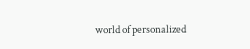world of personalized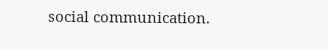social communication.